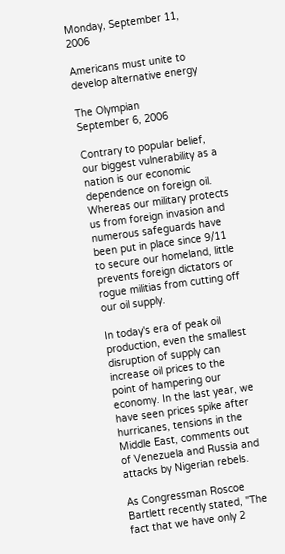Monday, September 11, 2006

Americans must unite to develop alternative energy

The Olympian
September 6, 2006

Contrary to popular belief, our biggest vulnerability as a nation is our economic dependence on foreign oil. Whereas our military protects us from foreign invasion and numerous safeguards have been put in place since 9/11 to secure our homeland, little prevents foreign dictators or rogue militias from cutting off our oil supply.

In today's era of peak oil production, even the smallest disruption of supply can increase oil prices to the point of hampering our economy. In the last year, we have seen prices spike after hurricanes, tensions in the Middle East, comments out of Venezuela and Russia and attacks by Nigerian rebels.

As Congressman Roscoe Bartlett recently stated, "The fact that we have only 2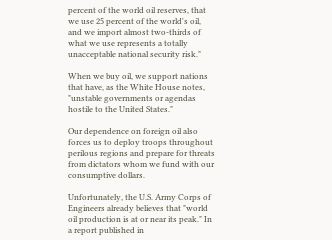percent of the world oil reserves, that we use 25 percent of the world's oil, and we import almost two-thirds of what we use represents a totally unacceptable national security risk."

When we buy oil, we support nations that have, as the White House notes, "unstable governments or agendas hostile to the United States."

Our dependence on foreign oil also forces us to deploy troops throughout perilous regions and prepare for threats from dictators whom we fund with our consumptive dollars.

Unfortunately, the U.S. Army Corps of Engineers already believes that "world oil production is at or near its peak." In a report published in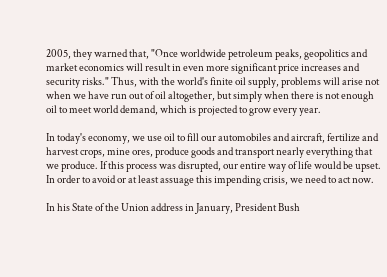2005, they warned that, "Once worldwide petroleum peaks, geopolitics and market economics will result in even more significant price increases and security risks." Thus, with the world's finite oil supply, problems will arise not when we have run out of oil altogether, but simply when there is not enough oil to meet world demand, which is projected to grow every year.

In today's economy, we use oil to fill our automobiles and aircraft, fertilize and harvest crops, mine ores, produce goods and transport nearly everything that we produce. If this process was disrupted, our entire way of life would be upset. In order to avoid or at least assuage this impending crisis, we need to act now.

In his State of the Union address in January, President Bush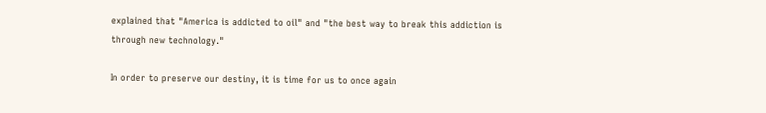explained that "America is addicted to oil" and "the best way to break this addiction is through new technology."

In order to preserve our destiny, it is time for us to once again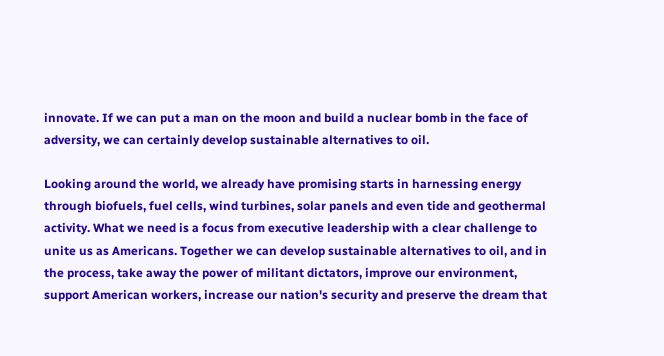innovate. If we can put a man on the moon and build a nuclear bomb in the face of adversity, we can certainly develop sustainable alternatives to oil.

Looking around the world, we already have promising starts in harnessing energy through biofuels, fuel cells, wind turbines, solar panels and even tide and geothermal activity. What we need is a focus from executive leadership with a clear challenge to unite us as Americans. Together we can develop sustainable alternatives to oil, and in the process, take away the power of militant dictators, improve our environment, support American workers, increase our nation's security and preserve the dream that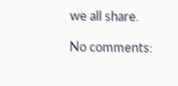we all share.

No comments: